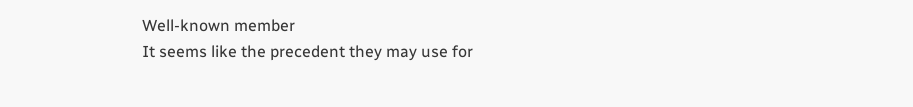Well-known member
It seems like the precedent they may use for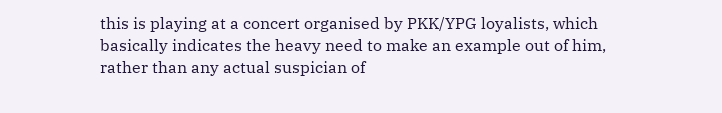this is playing at a concert organised by PKK/YPG loyalists, which basically indicates the heavy need to make an example out of him, rather than any actual suspician of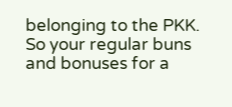belonging to the PKK. So your regular buns and bonuses for a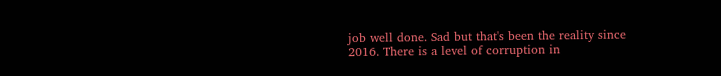job well done. Sad but that's been the reality since 2016. There is a level of corruption in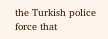the Turkish police force that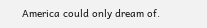America could only dream of.